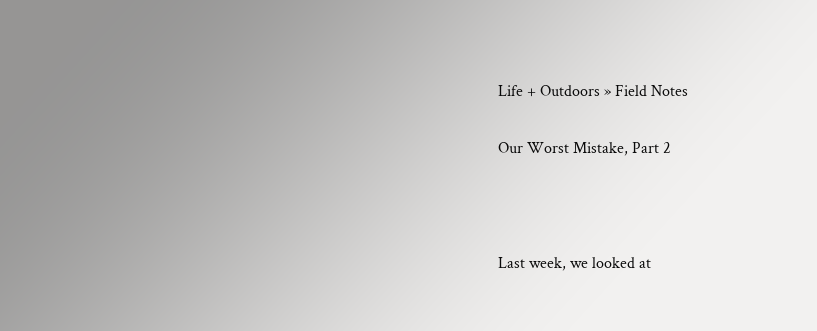Life + Outdoors » Field Notes

Our Worst Mistake, Part 2



Last week, we looked at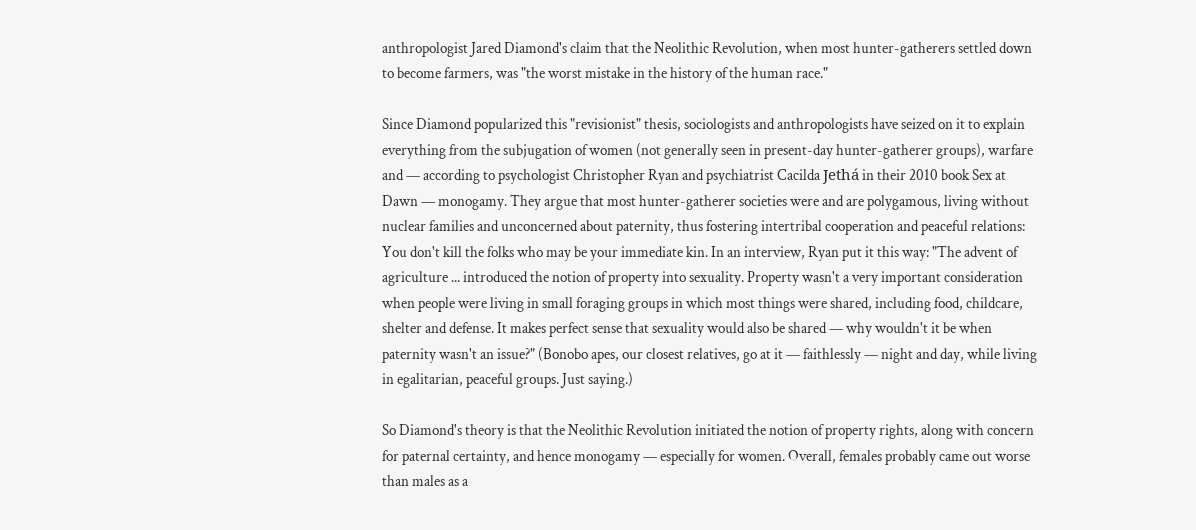anthropologist Jared Diamond's claim that the Neolithic Revolution, when most hunter-gatherers settled down to become farmers, was "the worst mistake in the history of the human race."

Since Diamond popularized this "revisionist" thesis, sociologists and anthropologists have seized on it to explain everything from the subjugation of women (not generally seen in present-day hunter-gatherer groups), warfare and — according to psychologist Christopher Ryan and psychiatrist Cacilda Jethá in their 2010 book Sex at Dawn — monogamy. They argue that most hunter-gatherer societies were and are polygamous, living without nuclear families and unconcerned about paternity, thus fostering intertribal cooperation and peaceful relations: You don't kill the folks who may be your immediate kin. In an interview, Ryan put it this way: "The advent of agriculture ... introduced the notion of property into sexuality. Property wasn't a very important consideration when people were living in small foraging groups in which most things were shared, including food, childcare, shelter and defense. It makes perfect sense that sexuality would also be shared — why wouldn't it be when paternity wasn't an issue?" (Bonobo apes, our closest relatives, go at it — faithlessly — night and day, while living in egalitarian, peaceful groups. Just saying.)

So Diamond's theory is that the Neolithic Revolution initiated the notion of property rights, along with concern for paternal certainty, and hence monogamy — especially for women. Overall, females probably came out worse than males as a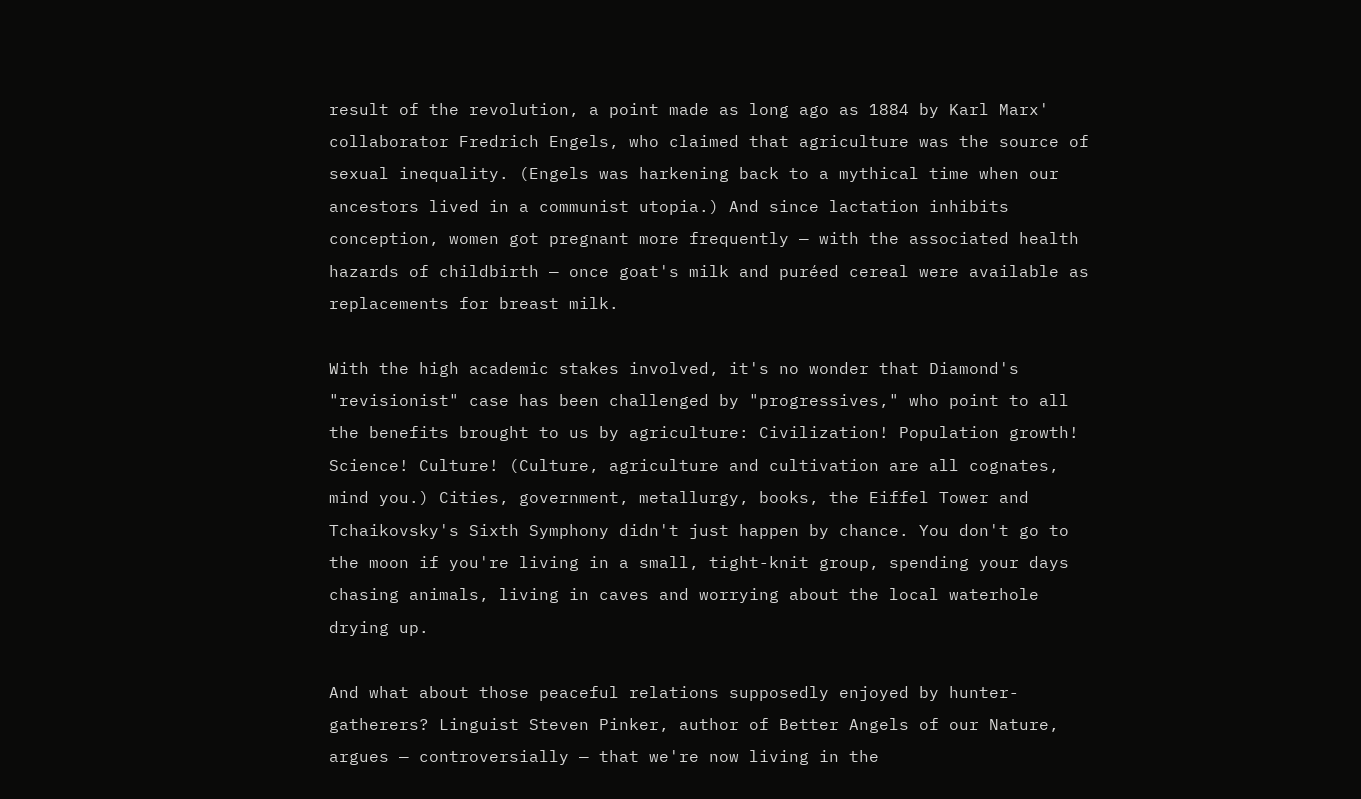result of the revolution, a point made as long ago as 1884 by Karl Marx' collaborator Fredrich Engels, who claimed that agriculture was the source of sexual inequality. (Engels was harkening back to a mythical time when our ancestors lived in a communist utopia.) And since lactation inhibits conception, women got pregnant more frequently — with the associated health hazards of childbirth — once goat's milk and puréed cereal were available as replacements for breast milk.

With the high academic stakes involved, it's no wonder that Diamond's "revisionist" case has been challenged by "progressives," who point to all the benefits brought to us by agriculture: Civilization! Population growth! Science! Culture! (Culture, agriculture and cultivation are all cognates, mind you.) Cities, government, metallurgy, books, the Eiffel Tower and Tchaikovsky's Sixth Symphony didn't just happen by chance. You don't go to the moon if you're living in a small, tight-knit group, spending your days chasing animals, living in caves and worrying about the local waterhole drying up.

And what about those peaceful relations supposedly enjoyed by hunter-gatherers? Linguist Steven Pinker, author of Better Angels of our Nature, argues — controversially — that we're now living in the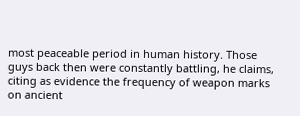most peaceable period in human history. Those guys back then were constantly battling, he claims, citing as evidence the frequency of weapon marks on ancient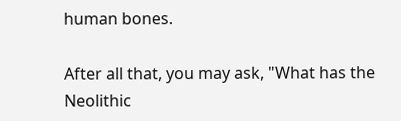human bones.

After all that, you may ask, "What has the Neolithic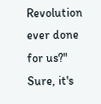Revolution ever done for us?" Sure, it's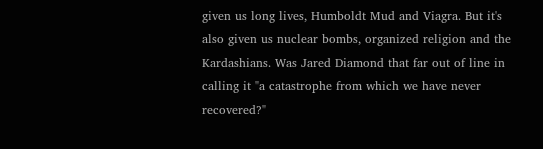given us long lives, Humboldt Mud and Viagra. But it's also given us nuclear bombs, organized religion and the Kardashians. Was Jared Diamond that far out of line in calling it "a catastrophe from which we have never recovered?"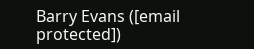Barry Evans ([email protected])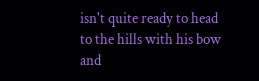isn't quite ready to head to the hills with his bow and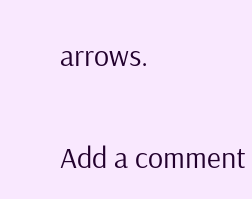arrows.

Add a comment